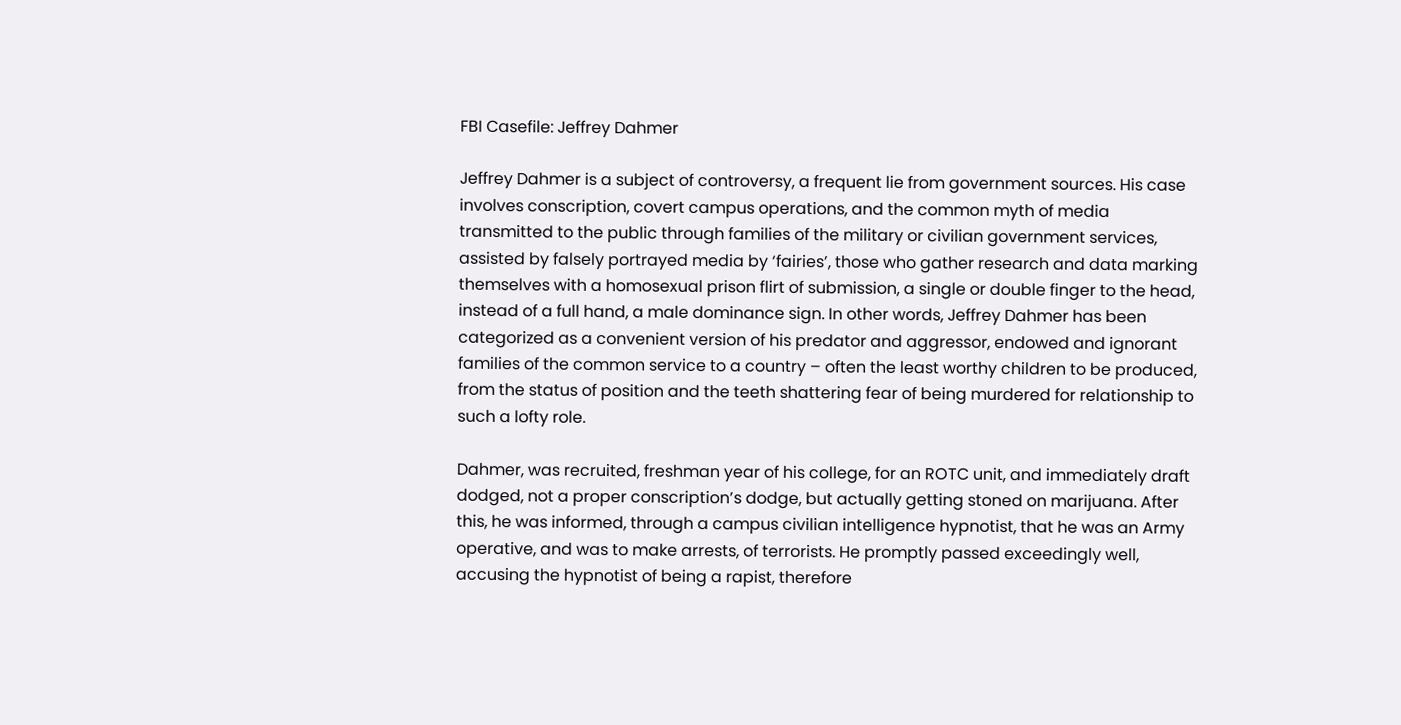FBI Casefile: Jeffrey Dahmer

Jeffrey Dahmer is a subject of controversy, a frequent lie from government sources. His case involves conscription, covert campus operations, and the common myth of media transmitted to the public through families of the military or civilian government services, assisted by falsely portrayed media by ‘fairies’, those who gather research and data marking themselves with a homosexual prison flirt of submission, a single or double finger to the head, instead of a full hand, a male dominance sign. In other words, Jeffrey Dahmer has been categorized as a convenient version of his predator and aggressor, endowed and ignorant families of the common service to a country – often the least worthy children to be produced, from the status of position and the teeth shattering fear of being murdered for relationship to such a lofty role.

Dahmer, was recruited, freshman year of his college, for an ROTC unit, and immediately draft dodged, not a proper conscription’s dodge, but actually getting stoned on marijuana. After this, he was informed, through a campus civilian intelligence hypnotist, that he was an Army operative, and was to make arrests, of terrorists. He promptly passed exceedingly well, accusing the hypnotist of being a rapist, therefore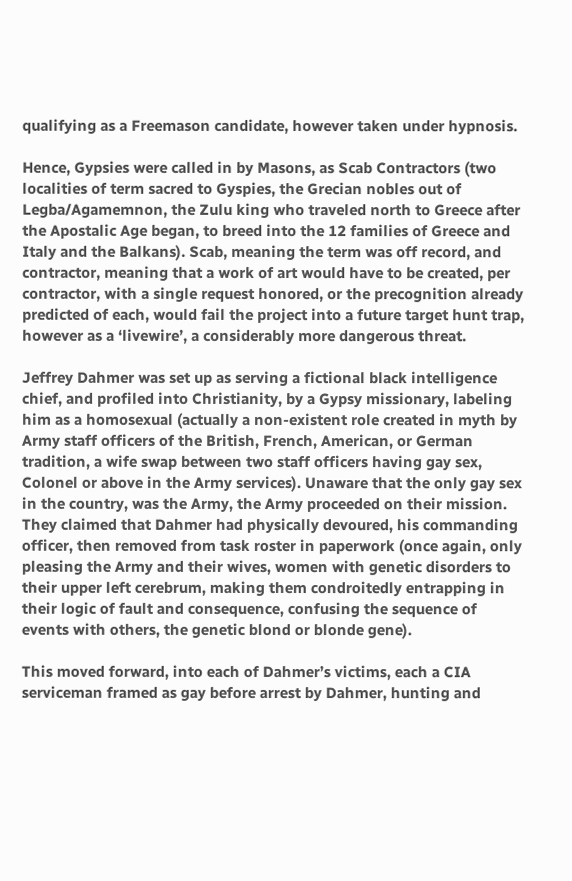qualifying as a Freemason candidate, however taken under hypnosis.

Hence, Gypsies were called in by Masons, as Scab Contractors (two localities of term sacred to Gyspies, the Grecian nobles out of Legba/Agamemnon, the Zulu king who traveled north to Greece after the Apostalic Age began, to breed into the 12 families of Greece and Italy and the Balkans). Scab, meaning the term was off record, and contractor, meaning that a work of art would have to be created, per contractor, with a single request honored, or the precognition already predicted of each, would fail the project into a future target hunt trap, however as a ‘livewire’, a considerably more dangerous threat.

Jeffrey Dahmer was set up as serving a fictional black intelligence chief, and profiled into Christianity, by a Gypsy missionary, labeling him as a homosexual (actually a non-existent role created in myth by Army staff officers of the British, French, American, or German tradition, a wife swap between two staff officers having gay sex, Colonel or above in the Army services). Unaware that the only gay sex in the country, was the Army, the Army proceeded on their mission. They claimed that Dahmer had physically devoured, his commanding officer, then removed from task roster in paperwork (once again, only pleasing the Army and their wives, women with genetic disorders to their upper left cerebrum, making them condroitedly entrapping in their logic of fault and consequence, confusing the sequence of events with others, the genetic blond or blonde gene).

This moved forward, into each of Dahmer’s victims, each a CIA serviceman framed as gay before arrest by Dahmer, hunting and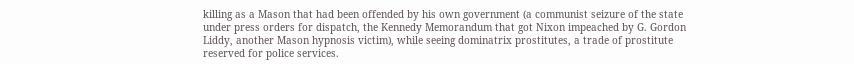killing as a Mason that had been offended by his own government (a communist seizure of the state under press orders for dispatch, the Kennedy Memorandum that got Nixon impeached by G. Gordon Liddy, another Mason hypnosis victim), while seeing dominatrix prostitutes, a trade of prostitute reserved for police services.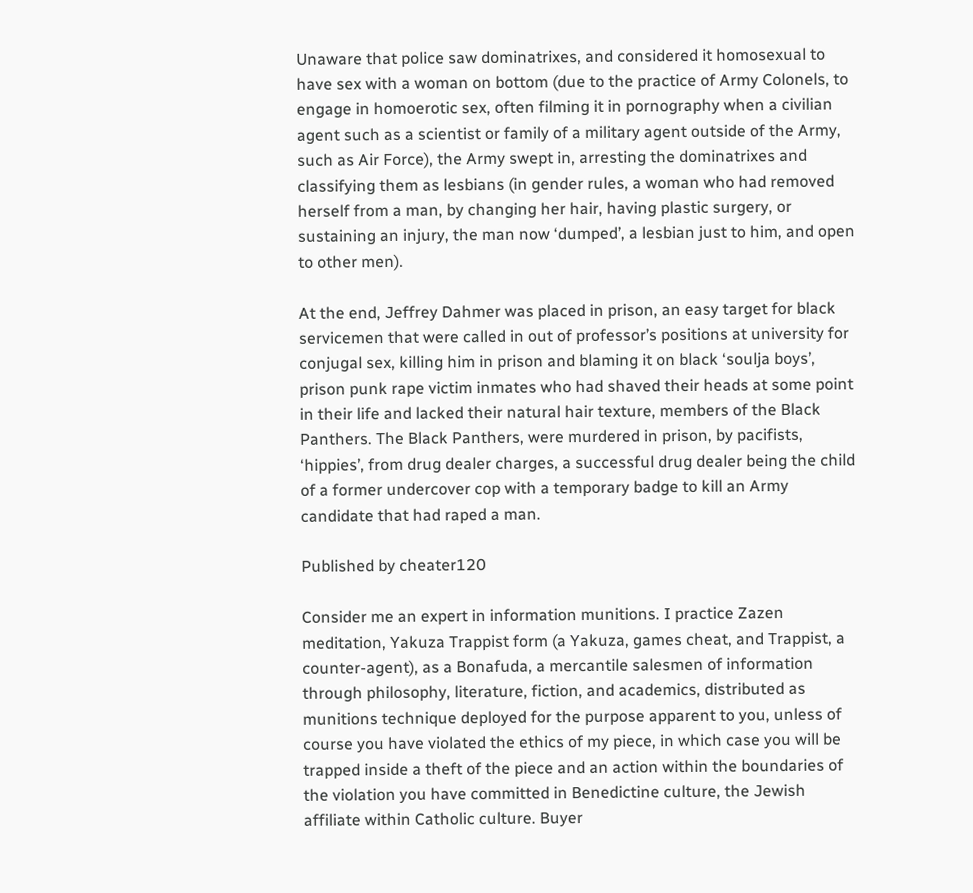Unaware that police saw dominatrixes, and considered it homosexual to have sex with a woman on bottom (due to the practice of Army Colonels, to engage in homoerotic sex, often filming it in pornography when a civilian agent such as a scientist or family of a military agent outside of the Army, such as Air Force), the Army swept in, arresting the dominatrixes and classifying them as lesbians (in gender rules, a woman who had removed herself from a man, by changing her hair, having plastic surgery, or sustaining an injury, the man now ‘dumped’, a lesbian just to him, and open to other men).

At the end, Jeffrey Dahmer was placed in prison, an easy target for black servicemen that were called in out of professor’s positions at university for conjugal sex, killing him in prison and blaming it on black ‘soulja boys’, prison punk rape victim inmates who had shaved their heads at some point in their life and lacked their natural hair texture, members of the Black Panthers. The Black Panthers, were murdered in prison, by pacifists, ‘hippies’, from drug dealer charges, a successful drug dealer being the child of a former undercover cop with a temporary badge to kill an Army candidate that had raped a man.

Published by cheater120

Consider me an expert in information munitions. I practice Zazen meditation, Yakuza Trappist form (a Yakuza, games cheat, and Trappist, a counter-agent), as a Bonafuda, a mercantile salesmen of information through philosophy, literature, fiction, and academics, distributed as munitions technique deployed for the purpose apparent to you, unless of course you have violated the ethics of my piece, in which case you will be trapped inside a theft of the piece and an action within the boundaries of the violation you have committed in Benedictine culture, the Jewish affiliate within Catholic culture. Buyer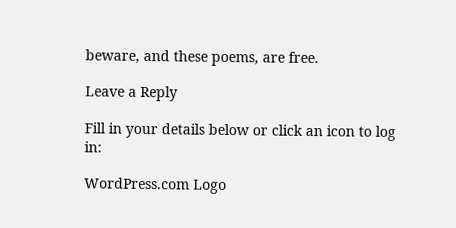beware, and these poems, are free.

Leave a Reply

Fill in your details below or click an icon to log in:

WordPress.com Logo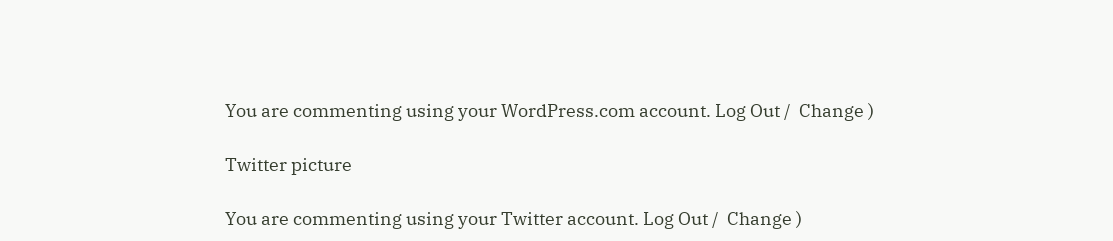You are commenting using your WordPress.com account. Log Out /  Change )

Twitter picture

You are commenting using your Twitter account. Log Out /  Change )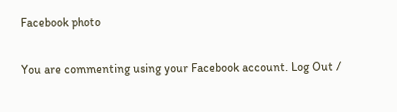Facebook photo

You are commenting using your Facebook account. Log Out /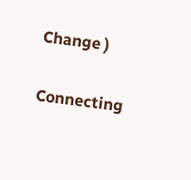Change )

Connecting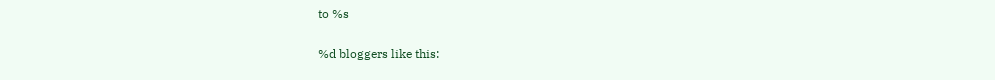to %s

%d bloggers like this: